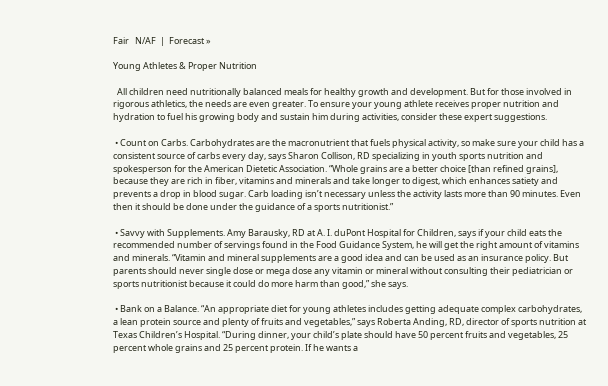Fair   N/AF  |  Forecast »

Young Athletes & Proper Nutrition

  All children need nutritionally balanced meals for healthy growth and development. But for those involved in rigorous athletics, the needs are even greater. To ensure your young athlete receives proper nutrition and hydration to fuel his growing body and sustain him during activities, consider these expert suggestions.

 • Count on Carbs. Carbohydrates are the macronutrient that fuels physical activity, so make sure your child has a consistent source of carbs every day, says Sharon Collison, RD specializing in youth sports nutrition and spokesperson for the American Dietetic Association. “Whole grains are a better choice [than refined grains], because they are rich in fiber, vitamins and minerals and take longer to digest, which enhances satiety and prevents a drop in blood sugar. Carb loading isn’t necessary unless the activity lasts more than 90 minutes. Even then it should be done under the guidance of a sports nutritionist.”

 • Savvy with Supplements. Amy Barausky, RD at A. I. duPont Hospital for Children, says if your child eats the recommended number of servings found in the Food Guidance System, he will get the right amount of vitamins and minerals. “Vitamin and mineral supplements are a good idea and can be used as an insurance policy. But parents should never single dose or mega dose any vitamin or mineral without consulting their pediatrician or sports nutritionist because it could do more harm than good,” she says.

 • Bank on a Balance. “An appropriate diet for young athletes includes getting adequate complex carbohydrates, a lean protein source and plenty of fruits and vegetables,” says Roberta Anding, RD, director of sports nutrition at Texas Children’s Hospital. “During dinner, your child’s plate should have 50 percent fruits and vegetables, 25 percent whole grains and 25 percent protein. If he wants a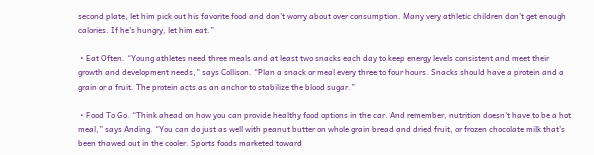second plate, let him pick out his favorite food and don’t worry about over consumption. Many very athletic children don’t get enough calories. If he’s hungry, let him eat.”

 • Eat Often. “Young athletes need three meals and at least two snacks each day to keep energy levels consistent and meet their growth and development needs,” says Collison. “Plan a snack or meal every three to four hours. Snacks should have a protein and a grain or a fruit. The protein acts as an anchor to stabilize the blood sugar.”

 • Food To Go. “Think ahead on how you can provide healthy food options in the car. And remember, nutrition doesn’t have to be a hot meal,” says Anding. “You can do just as well with peanut butter on whole grain bread and dried fruit, or frozen chocolate milk that’s been thawed out in the cooler. Sports foods marketed toward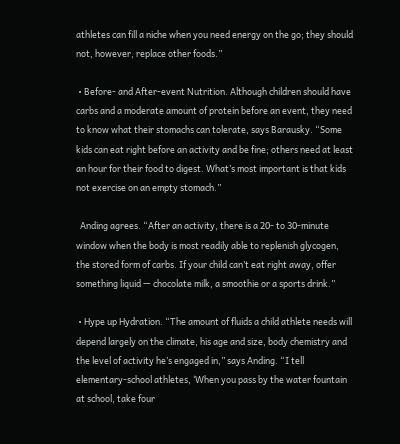athletes can fill a niche when you need energy on the go; they should not, however, replace other foods.”

 • Before- and After-event Nutrition. Although children should have carbs and a moderate amount of protein before an event, they need to know what their stomachs can tolerate, says Barausky. “Some kids can eat right before an activity and be fine; others need at least an hour for their food to digest. What’s most important is that kids not exercise on an empty stomach.”

  Anding agrees. “After an activity, there is a 20- to 30-minute window when the body is most readily able to replenish glycogen, the stored form of carbs. If your child can’t eat right away, offer something liquid — chocolate milk, a smoothie or a sports drink.”

 • Hype up Hydration. “The amount of fluids a child athlete needs will depend largely on the climate, his age and size, body chemistry and the level of activity he’s engaged in,” says Anding. “I tell elementary-school athletes, ‘When you pass by the water fountain at school, take four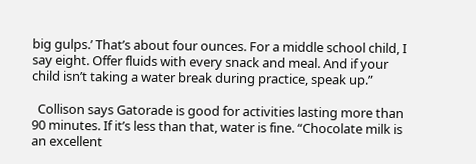big gulps.’ That’s about four ounces. For a middle school child, I say eight. Offer fluids with every snack and meal. And if your child isn’t taking a water break during practice, speak up.”

  Collison says Gatorade is good for activities lasting more than 90 minutes. If it’s less than that, water is fine. “Chocolate milk is an excellent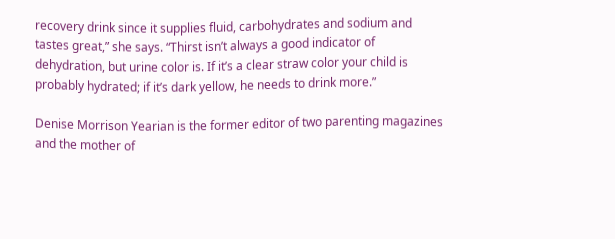recovery drink since it supplies fluid, carbohydrates and sodium and tastes great,” she says. “Thirst isn’t always a good indicator of dehydration, but urine color is. If it’s a clear straw color your child is probably hydrated; if it’s dark yellow, he needs to drink more.”

Denise Morrison Yearian is the former editor of two parenting magazines and the mother of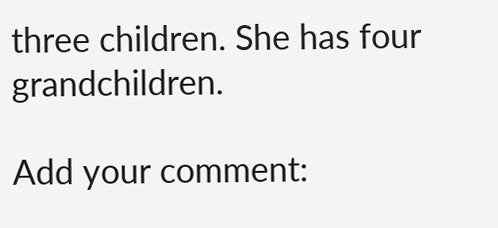three children. She has four grandchildren.

Add your comment: